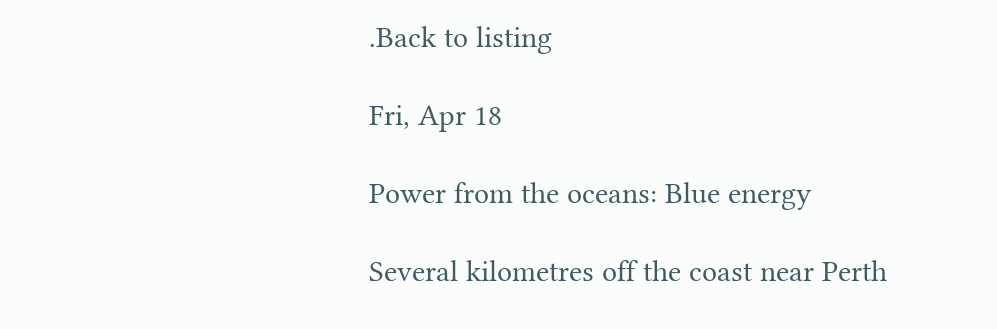.Back to listing

Fri, Apr 18

Power from the oceans: Blue energy

Several kilometres off the coast near Perth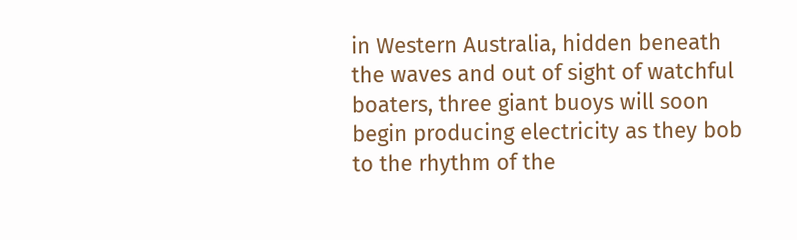in Western Australia, hidden beneath the waves and out of sight of watchful boaters, three giant buoys will soon begin producing electricity as they bob to the rhythm of the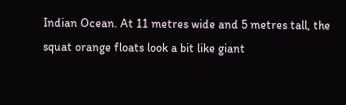Indian Ocean. At 11 metres wide and 5 metres tall, the squat orange floats look a bit like giant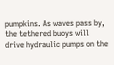pumpkins. As waves pass by, the tethered buoys will drive hydraulic pumps on the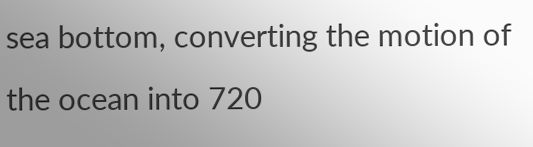sea bottom, converting the motion of the ocean into 720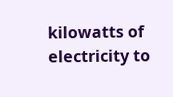kilowatts of electricity to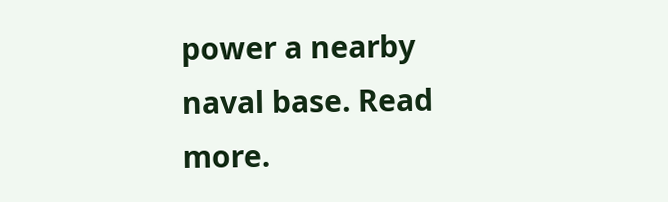power a nearby naval base. Read more.